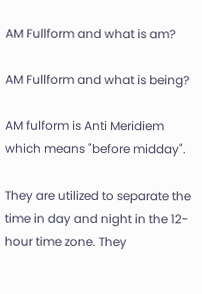AM Fullform and what is am?

AM Fullform and what is being?

AM fulform is Anti Meridiem which means "before midday".

They are utilized to separate the time in day and night in the 12-hour time zone. They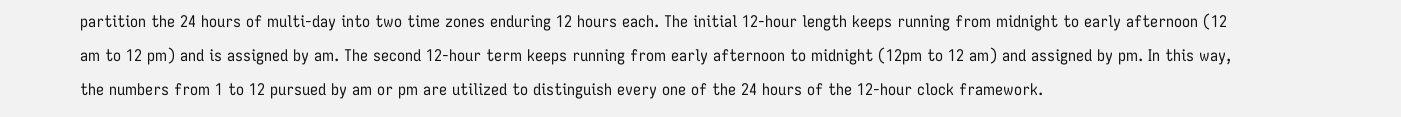partition the 24 hours of multi-day into two time zones enduring 12 hours each. The initial 12-hour length keeps running from midnight to early afternoon (12 am to 12 pm) and is assigned by am. The second 12-hour term keeps running from early afternoon to midnight (12pm to 12 am) and assigned by pm. In this way, the numbers from 1 to 12 pursued by am or pm are utilized to distinguish every one of the 24 hours of the 12-hour clock framework.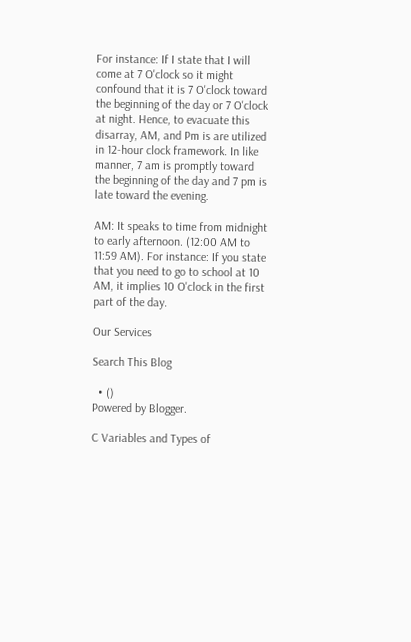For instance: If I state that I will come at 7 O'clock so it might confound that it is 7 O'clock toward the beginning of the day or 7 O'clock at night. Hence, to evacuate this disarray, AM, and Pm is are utilized in 12-hour clock framework. In like manner, 7 am is promptly toward the beginning of the day and 7 pm is late toward the evening.

AM: It speaks to time from midnight to early afternoon. (12:00 AM to 11:59 AM). For instance: If you state that you need to go to school at 10 AM, it implies 10 O'clock in the first part of the day.

Our Services

Search This Blog

  • ()
Powered by Blogger.

C Variables and Types of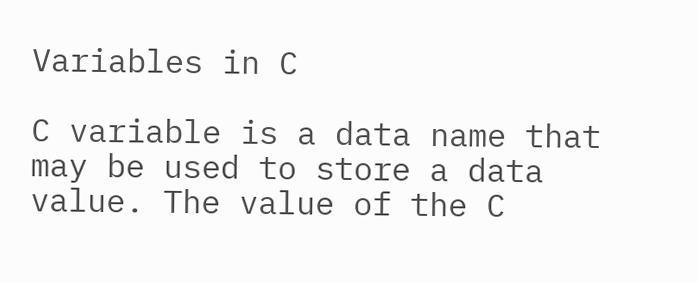Variables in C

C variable is a data name that may be used to store a data value. The value of the C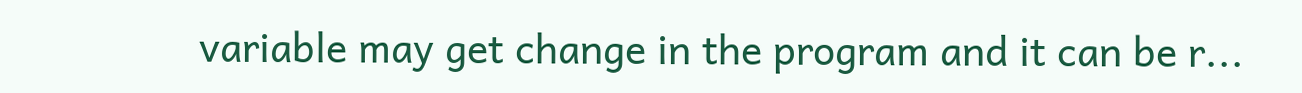variable may get change in the program and it can be r...